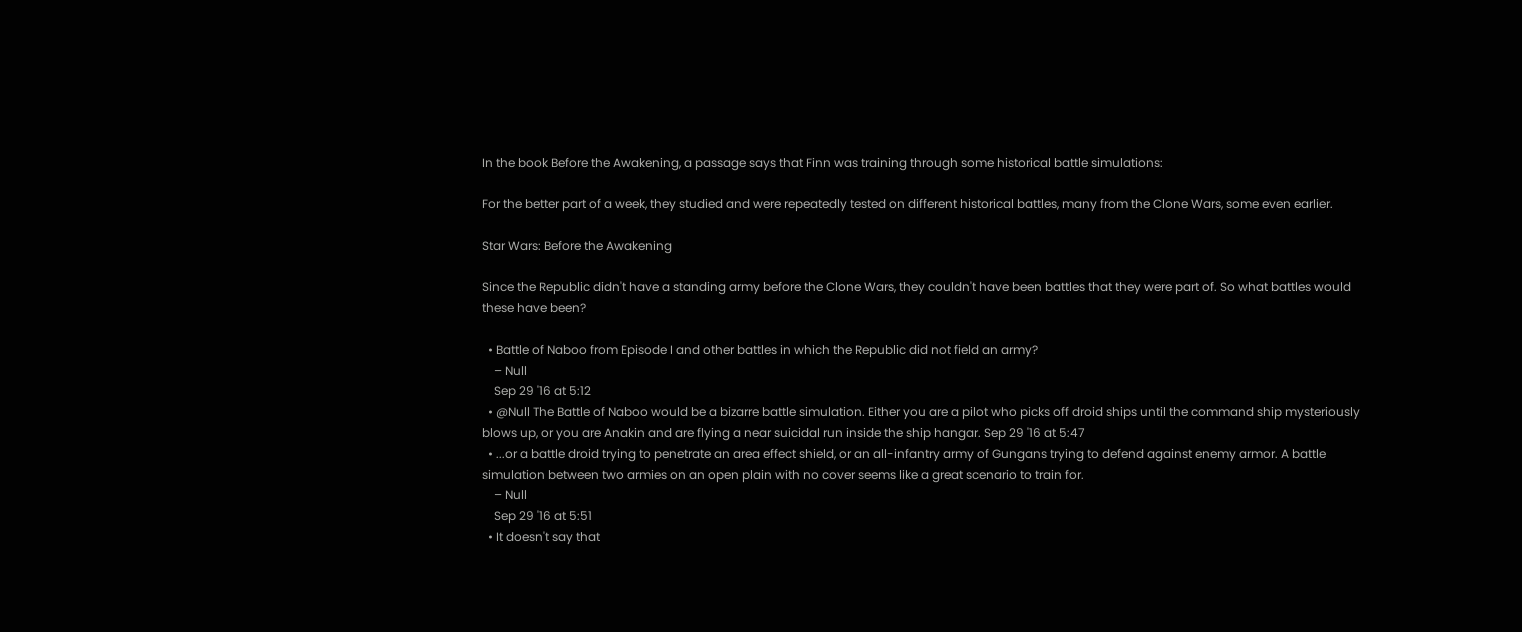In the book Before the Awakening, a passage says that Finn was training through some historical battle simulations:

For the better part of a week, they studied and were repeatedly tested on different historical battles, many from the Clone Wars, some even earlier.

Star Wars: Before the Awakening

Since the Republic didn't have a standing army before the Clone Wars, they couldn't have been battles that they were part of. So what battles would these have been?

  • Battle of Naboo from Episode I and other battles in which the Republic did not field an army?
    – Null
    Sep 29 '16 at 5:12
  • @Null The Battle of Naboo would be a bizarre battle simulation. Either you are a pilot who picks off droid ships until the command ship mysteriously blows up, or you are Anakin and are flying a near suicidal run inside the ship hangar. Sep 29 '16 at 5:47
  • ...or a battle droid trying to penetrate an area effect shield, or an all-infantry army of Gungans trying to defend against enemy armor. A battle simulation between two armies on an open plain with no cover seems like a great scenario to train for.
    – Null
    Sep 29 '16 at 5:51
  • It doesn't say that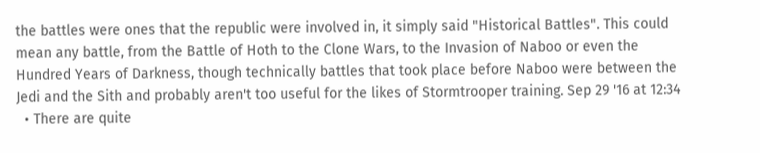the battles were ones that the republic were involved in, it simply said "Historical Battles". This could mean any battle, from the Battle of Hoth to the Clone Wars, to the Invasion of Naboo or even the Hundred Years of Darkness, though technically battles that took place before Naboo were between the Jedi and the Sith and probably aren't too useful for the likes of Stormtrooper training. Sep 29 '16 at 12:34
  • There are quite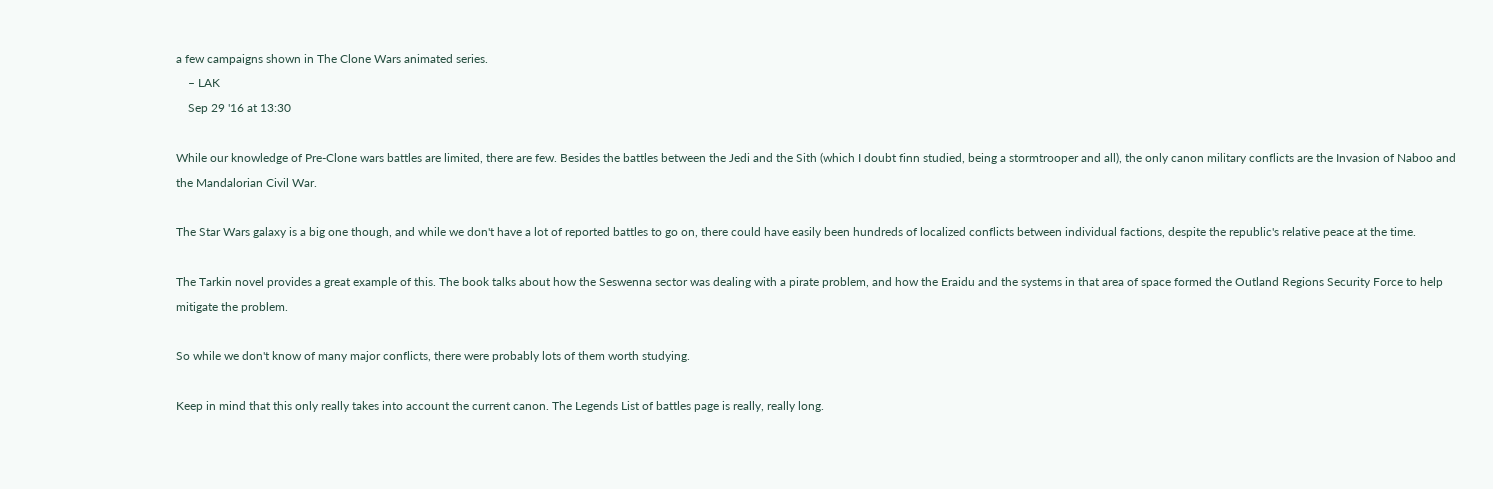a few campaigns shown in The Clone Wars animated series.
    – LAK
    Sep 29 '16 at 13:30

While our knowledge of Pre-Clone wars battles are limited, there are few. Besides the battles between the Jedi and the Sith (which I doubt finn studied, being a stormtrooper and all), the only canon military conflicts are the Invasion of Naboo and the Mandalorian Civil War.

The Star Wars galaxy is a big one though, and while we don't have a lot of reported battles to go on, there could have easily been hundreds of localized conflicts between individual factions, despite the republic's relative peace at the time.

The Tarkin novel provides a great example of this. The book talks about how the Seswenna sector was dealing with a pirate problem, and how the Eraidu and the systems in that area of space formed the Outland Regions Security Force to help mitigate the problem.

So while we don't know of many major conflicts, there were probably lots of them worth studying.

Keep in mind that this only really takes into account the current canon. The Legends List of battles page is really, really long.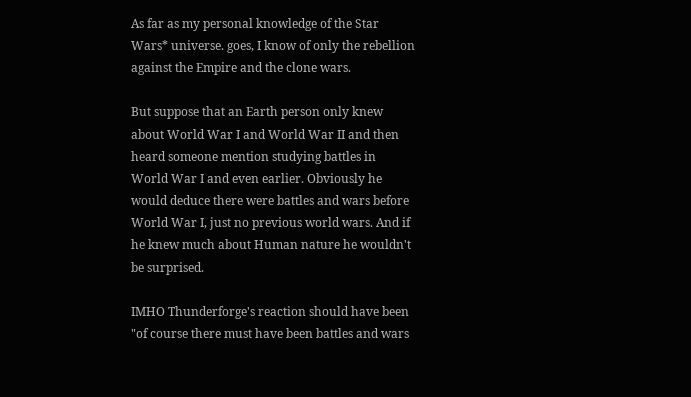As far as my personal knowledge of the Star Wars* universe. goes, I know of only the rebellion against the Empire and the clone wars.

But suppose that an Earth person only knew about World War I and World War II and then heard someone mention studying battles in World War I and even earlier. Obviously he would deduce there were battles and wars before World War I, just no previous world wars. And if he knew much about Human nature he wouldn't be surprised.

IMHO Thunderforge's reaction should have been "of course there must have been battles and wars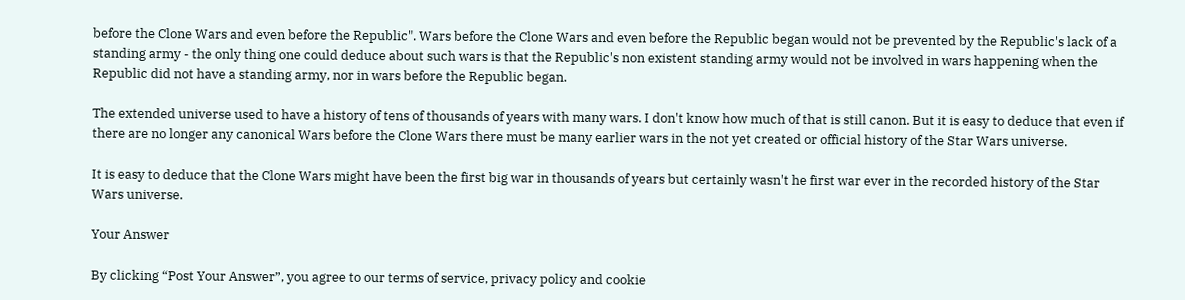before the Clone Wars and even before the Republic". Wars before the Clone Wars and even before the Republic began would not be prevented by the Republic's lack of a standing army - the only thing one could deduce about such wars is that the Republic's non existent standing army would not be involved in wars happening when the Republic did not have a standing army, nor in wars before the Republic began.

The extended universe used to have a history of tens of thousands of years with many wars. I don't know how much of that is still canon. But it is easy to deduce that even if there are no longer any canonical Wars before the Clone Wars there must be many earlier wars in the not yet created or official history of the Star Wars universe.

It is easy to deduce that the Clone Wars might have been the first big war in thousands of years but certainly wasn't he first war ever in the recorded history of the Star Wars universe.

Your Answer

By clicking “Post Your Answer”, you agree to our terms of service, privacy policy and cookie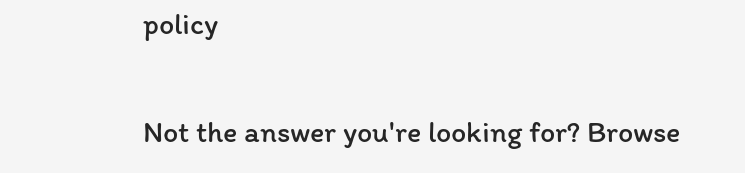policy

Not the answer you're looking for? Browse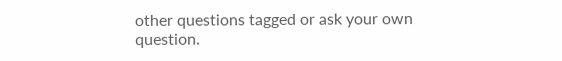other questions tagged or ask your own question.